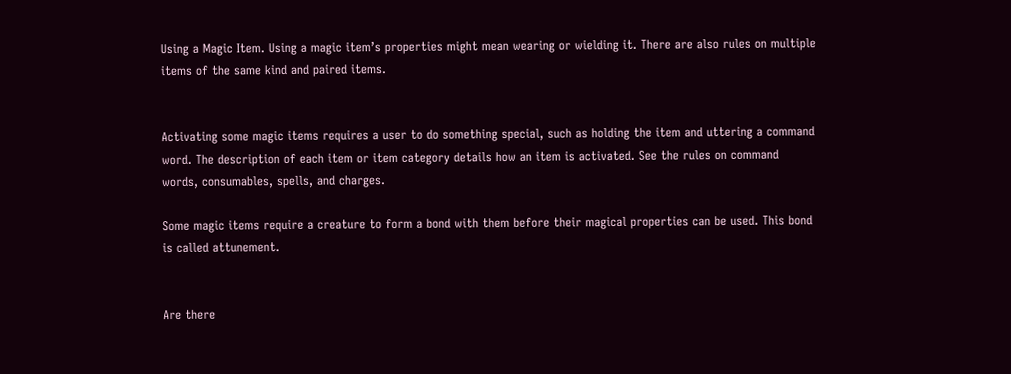Using a Magic Item. Using a magic item’s properties might mean wearing or wielding it. There are also rules on multiple items of the same kind and paired items.


Activating some magic items requires a user to do something special, such as holding the item and uttering a command word. The description of each item or item category details how an item is activated. See the rules on command words, consumables, spells, and charges.

Some magic items require a creature to form a bond with them before their magical properties can be used. This bond is called attunement.


Are there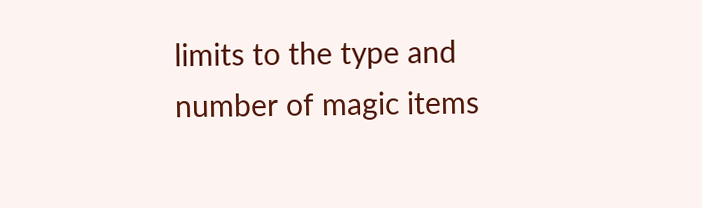limits to the type and number of magic items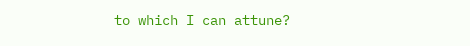to which I can attune?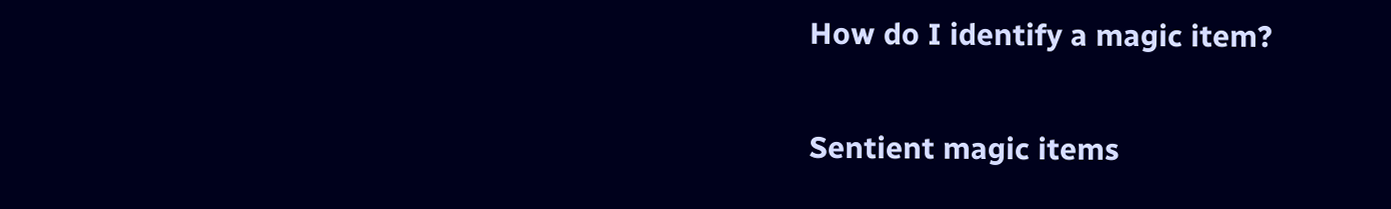How do I identify a magic item?

Sentient magic items